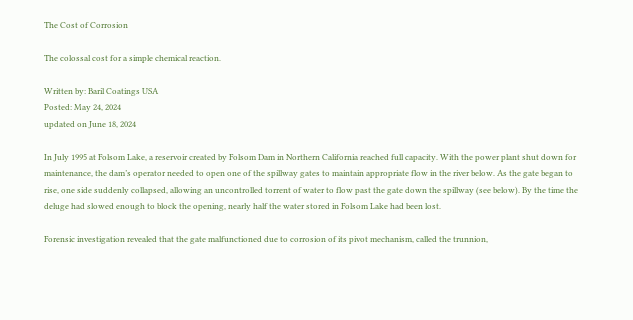The Cost of Corrosion

The colossal cost for a simple chemical reaction.

Written by: Baril Coatings USA
Posted: May 24, 2024
updated on June 18, 2024

In July 1995 at Folsom Lake, a reservoir created by Folsom Dam in Northern California reached full capacity. With the power plant shut down for maintenance, the dam’s operator needed to open one of the spillway gates to maintain appropriate flow in the river below. As the gate began to rise, one side suddenly collapsed, allowing an uncontrolled torrent of water to flow past the gate down the spillway (see below). By the time the deluge had slowed enough to block the opening, nearly half the water stored in Folsom Lake had been lost.

Forensic investigation revealed that the gate malfunctioned due to corrosion of its pivot mechanism, called the trunnion,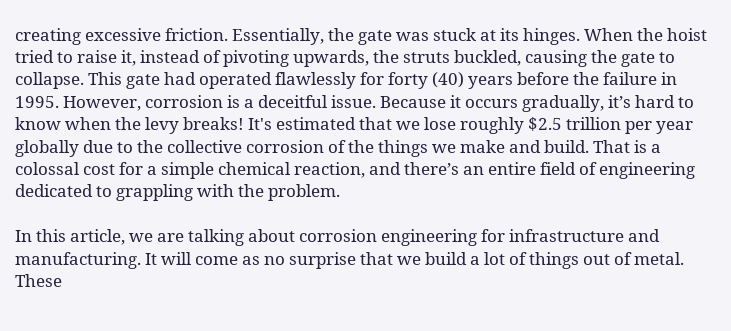creating excessive friction. Essentially, the gate was stuck at its hinges. When the hoist tried to raise it, instead of pivoting upwards, the struts buckled, causing the gate to collapse. This gate had operated flawlessly for forty (40) years before the failure in 1995. However, corrosion is a deceitful issue. Because it occurs gradually, it’s hard to know when the levy breaks! It's estimated that we lose roughly $2.5 trillion per year globally due to the collective corrosion of the things we make and build. That is a colossal cost for a simple chemical reaction, and there’s an entire field of engineering dedicated to grappling with the problem.

In this article, we are talking about corrosion engineering for infrastructure and manufacturing. It will come as no surprise that we build a lot of things out of metal. These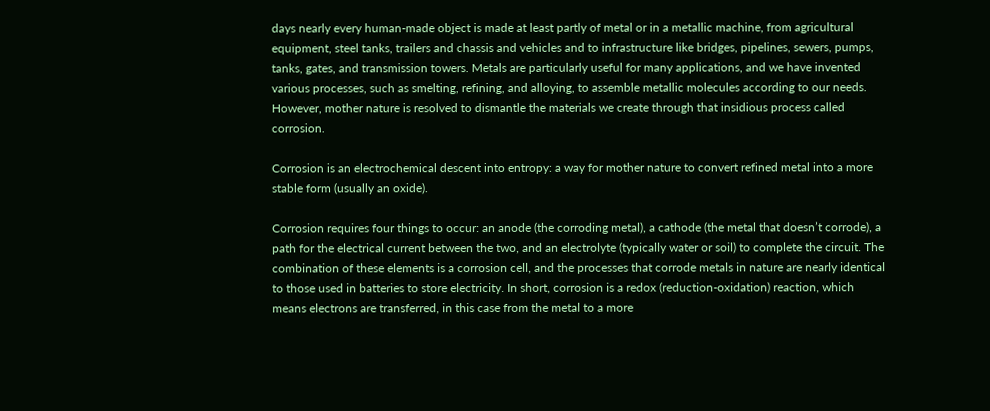days nearly every human-made object is made at least partly of metal or in a metallic machine, from agricultural equipment, steel tanks, trailers and chassis and vehicles and to infrastructure like bridges, pipelines, sewers, pumps, tanks, gates, and transmission towers. Metals are particularly useful for many applications, and we have invented various processes, such as smelting, refining, and alloying, to assemble metallic molecules according to our needs. However, mother nature is resolved to dismantle the materials we create through that insidious process called corrosion.

Corrosion is an electrochemical descent into entropy: a way for mother nature to convert refined metal into a more stable form (usually an oxide).

Corrosion requires four things to occur: an anode (the corroding metal), a cathode (the metal that doesn’t corrode), a path for the electrical current between the two, and an electrolyte (typically water or soil) to complete the circuit. The combination of these elements is a corrosion cell, and the processes that corrode metals in nature are nearly identical to those used in batteries to store electricity. In short, corrosion is a redox (reduction-oxidation) reaction, which means electrons are transferred, in this case from the metal to a more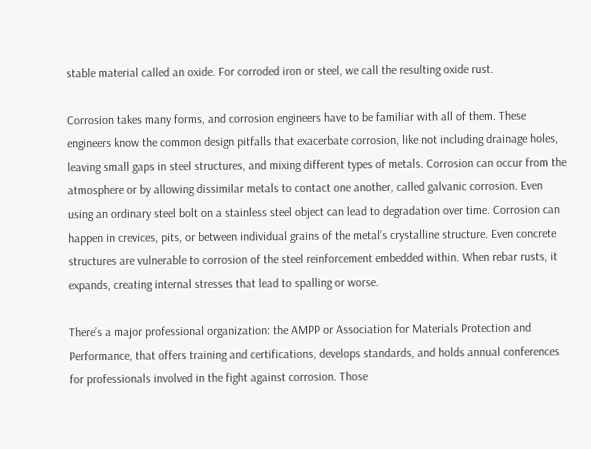stable material called an oxide. For corroded iron or steel, we call the resulting oxide rust.

Corrosion takes many forms, and corrosion engineers have to be familiar with all of them. These engineers know the common design pitfalls that exacerbate corrosion, like not including drainage holes, leaving small gaps in steel structures, and mixing different types of metals. Corrosion can occur from the atmosphere or by allowing dissimilar metals to contact one another, called galvanic corrosion. Even using an ordinary steel bolt on a stainless steel object can lead to degradation over time. Corrosion can happen in crevices, pits, or between individual grains of the metal’s crystalline structure. Even concrete structures are vulnerable to corrosion of the steel reinforcement embedded within. When rebar rusts, it expands, creating internal stresses that lead to spalling or worse.

There’s a major professional organization: the AMPP or Association for Materials Protection and Performance, that offers training and certifications, develops standards, and holds annual conferences for professionals involved in the fight against corrosion. Those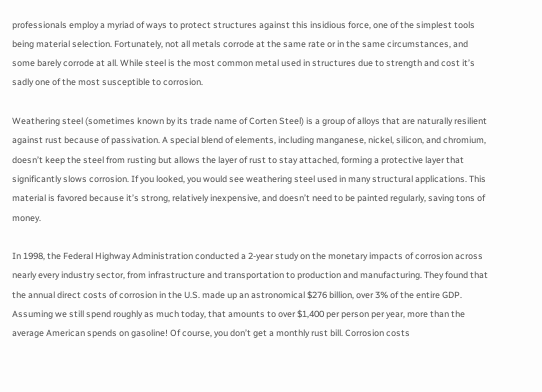professionals employ a myriad of ways to protect structures against this insidious force, one of the simplest tools being material selection. Fortunately, not all metals corrode at the same rate or in the same circumstances, and some barely corrode at all. While steel is the most common metal used in structures due to strength and cost it’s sadly one of the most susceptible to corrosion.

Weathering steel (sometimes known by its trade name of Corten Steel) is a group of alloys that are naturally resilient against rust because of passivation. A special blend of elements, including manganese, nickel, silicon, and chromium, doesn’t keep the steel from rusting but allows the layer of rust to stay attached, forming a protective layer that significantly slows corrosion. If you looked, you would see weathering steel used in many structural applications. This material is favored because it’s strong, relatively inexpensive, and doesn’t need to be painted regularly, saving tons of money.

In 1998, the Federal Highway Administration conducted a 2-year study on the monetary impacts of corrosion across nearly every industry sector, from infrastructure and transportation to production and manufacturing. They found that the annual direct costs of corrosion in the U.S. made up an astronomical $276 billion, over 3% of the entire GDP. Assuming we still spend roughly as much today, that amounts to over $1,400 per person per year, more than the average American spends on gasoline! Of course, you don’t get a monthly rust bill. Corrosion costs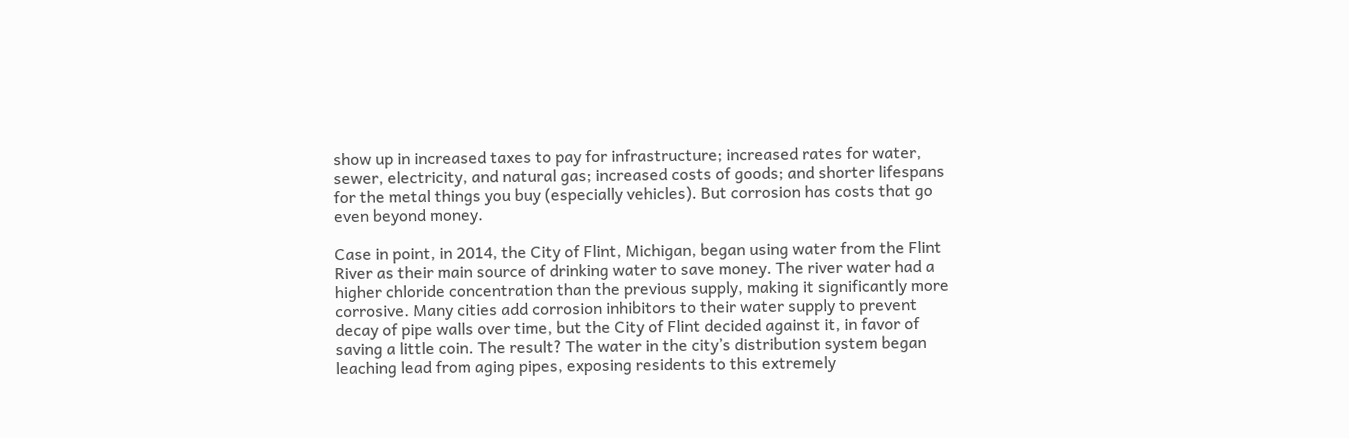show up in increased taxes to pay for infrastructure; increased rates for water, sewer, electricity, and natural gas; increased costs of goods; and shorter lifespans for the metal things you buy (especially vehicles). But corrosion has costs that go even beyond money.

Case in point, in 2014, the City of Flint, Michigan, began using water from the Flint River as their main source of drinking water to save money. The river water had a higher chloride concentration than the previous supply, making it significantly more corrosive. Many cities add corrosion inhibitors to their water supply to prevent decay of pipe walls over time, but the City of Flint decided against it, in favor of saving a little coin. The result? The water in the city’s distribution system began leaching lead from aging pipes, exposing residents to this extremely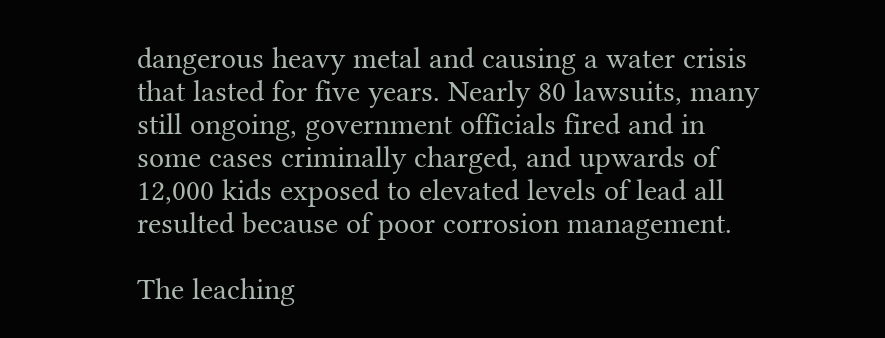dangerous heavy metal and causing a water crisis that lasted for five years. Nearly 80 lawsuits, many still ongoing, government officials fired and in some cases criminally charged, and upwards of 12,000 kids exposed to elevated levels of lead all resulted because of poor corrosion management.

The leaching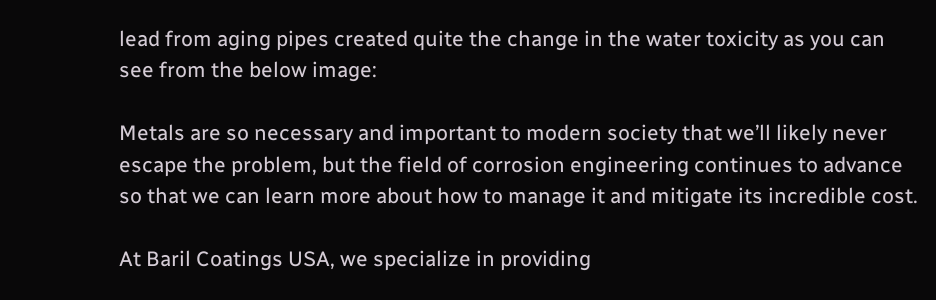lead from aging pipes created quite the change in the water toxicity as you can see from the below image:

Metals are so necessary and important to modern society that we’ll likely never escape the problem, but the field of corrosion engineering continues to advance so that we can learn more about how to manage it and mitigate its incredible cost.

At Baril Coatings USA, we specialize in providing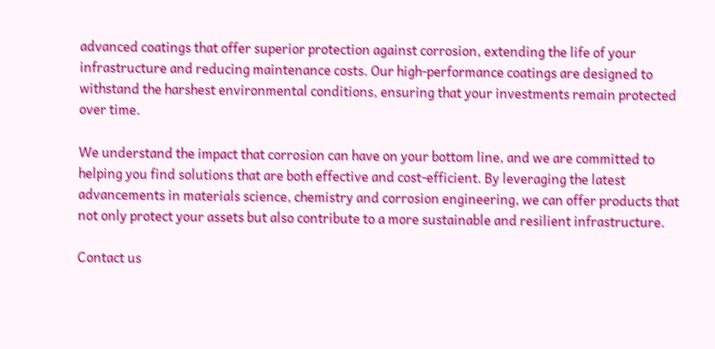advanced coatings that offer superior protection against corrosion, extending the life of your infrastructure and reducing maintenance costs. Our high-performance coatings are designed to withstand the harshest environmental conditions, ensuring that your investments remain protected over time.

We understand the impact that corrosion can have on your bottom line, and we are committed to helping you find solutions that are both effective and cost-efficient. By leveraging the latest advancements in materials science, chemistry and corrosion engineering, we can offer products that not only protect your assets but also contribute to a more sustainable and resilient infrastructure.

Contact us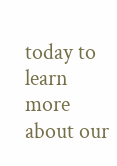today to learn more about our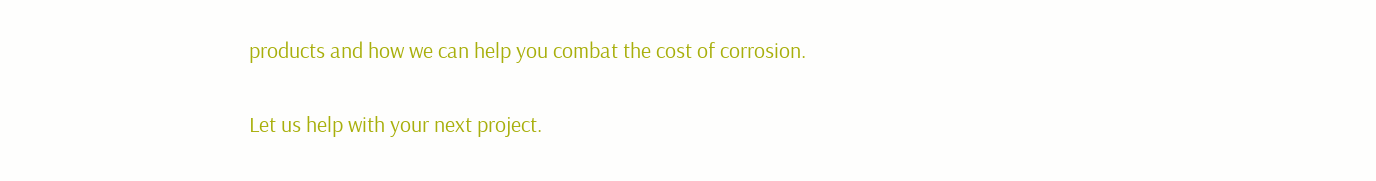products and how we can help you combat the cost of corrosion.

Let us help with your next project.